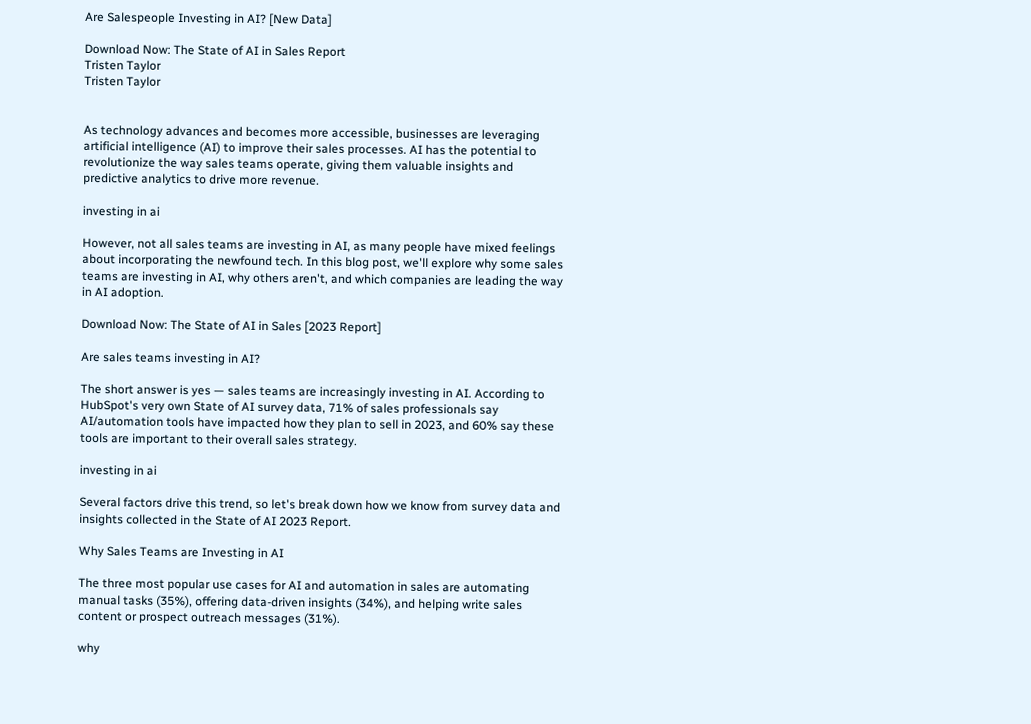Are Salespeople Investing in AI? [New Data]

Download Now: The State of AI in Sales Report
Tristen Taylor
Tristen Taylor


As technology advances and becomes more accessible, businesses are leveraging artificial intelligence (AI) to improve their sales processes. AI has the potential to revolutionize the way sales teams operate, giving them valuable insights and predictive analytics to drive more revenue.

investing in ai

However, not all sales teams are investing in AI, as many people have mixed feelings about incorporating the newfound tech. In this blog post, we'll explore why some sales teams are investing in AI, why others aren't, and which companies are leading the way in AI adoption.

Download Now: The State of AI in Sales [2023 Report]

Are sales teams investing in AI?

The short answer is yes — sales teams are increasingly investing in AI. According to HubSpot's very own State of AI survey data, 71% of sales professionals say AI/automation tools have impacted how they plan to sell in 2023, and 60% say these tools are important to their overall sales strategy.

investing in ai

Several factors drive this trend, so let's break down how we know from survey data and insights collected in the State of AI 2023 Report.

Why Sales Teams are Investing in AI

The three most popular use cases for AI and automation in sales are automating manual tasks (35%), offering data-driven insights (34%), and helping write sales content or prospect outreach messages (31%).

why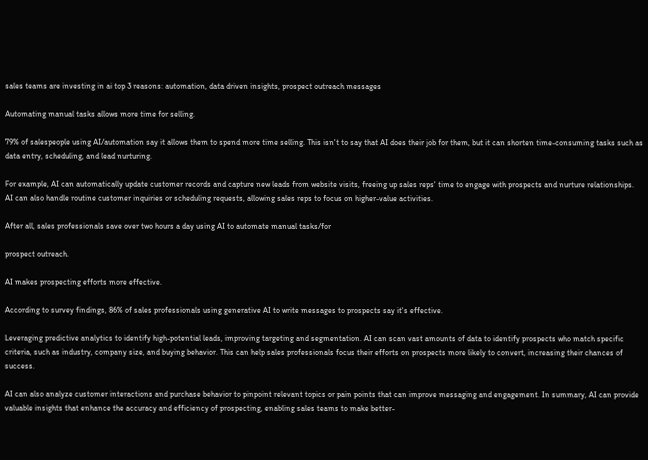sales teams are investing in ai top 3 reasons: automation, data driven insights, prospect outreach messages

Automating manual tasks allows more time for selling.

79% of salespeople using AI/automation say it allows them to spend more time selling. This isn't to say that AI does their job for them, but it can shorten time-consuming tasks such as data entry, scheduling, and lead nurturing.

For example, AI can automatically update customer records and capture new leads from website visits, freeing up sales reps' time to engage with prospects and nurture relationships. AI can also handle routine customer inquiries or scheduling requests, allowing sales reps to focus on higher-value activities.

After all, sales professionals save over two hours a day using AI to automate manual tasks/for

prospect outreach.

AI makes prospecting efforts more effective.

According to survey findings, 86% of sales professionals using generative AI to write messages to prospects say it's effective.

Leveraging predictive analytics to identify high-potential leads, improving targeting and segmentation. AI can scan vast amounts of data to identify prospects who match specific criteria, such as industry, company size, and buying behavior. This can help sales professionals focus their efforts on prospects more likely to convert, increasing their chances of success.

AI can also analyze customer interactions and purchase behavior to pinpoint relevant topics or pain points that can improve messaging and engagement. In summary, AI can provide valuable insights that enhance the accuracy and efficiency of prospecting, enabling sales teams to make better-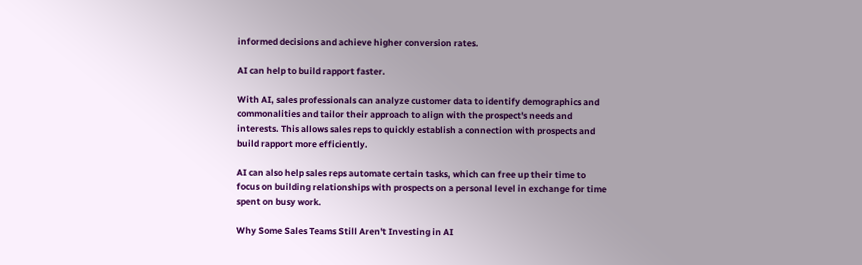informed decisions and achieve higher conversion rates.

AI can help to build rapport faster.

With AI, sales professionals can analyze customer data to identify demographics and commonalities and tailor their approach to align with the prospect's needs and interests. This allows sales reps to quickly establish a connection with prospects and build rapport more efficiently.

AI can also help sales reps automate certain tasks, which can free up their time to focus on building relationships with prospects on a personal level in exchange for time spent on busy work.

Why Some Sales Teams Still Aren't Investing in AI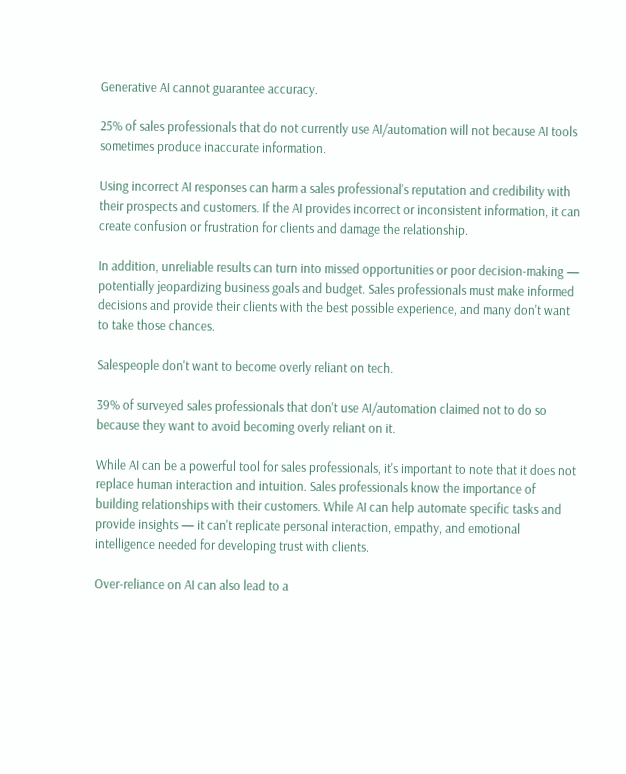Generative AI cannot guarantee accuracy.

25% of sales professionals that do not currently use AI/automation will not because AI tools sometimes produce inaccurate information.

Using incorrect AI responses can harm a sales professional's reputation and credibility with their prospects and customers. If the AI provides incorrect or inconsistent information, it can create confusion or frustration for clients and damage the relationship.

In addition, unreliable results can turn into missed opportunities or poor decision-making — potentially jeopardizing business goals and budget. Sales professionals must make informed decisions and provide their clients with the best possible experience, and many don't want to take those chances.

Salespeople don't want to become overly reliant on tech.

39% of surveyed sales professionals that don't use AI/automation claimed not to do so because they want to avoid becoming overly reliant on it.

While AI can be a powerful tool for sales professionals, it's important to note that it does not replace human interaction and intuition. Sales professionals know the importance of building relationships with their customers. While AI can help automate specific tasks and provide insights — it can't replicate personal interaction, empathy, and emotional intelligence needed for developing trust with clients.

Over-reliance on AI can also lead to a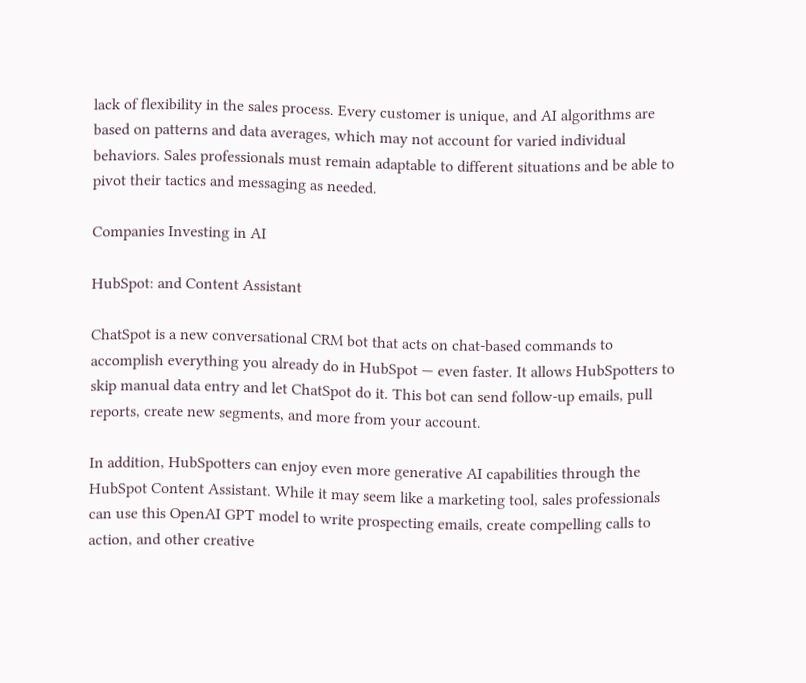lack of flexibility in the sales process. Every customer is unique, and AI algorithms are based on patterns and data averages, which may not account for varied individual behaviors. Sales professionals must remain adaptable to different situations and be able to pivot their tactics and messaging as needed.

Companies Investing in AI

HubSpot: and Content Assistant

ChatSpot is a new conversational CRM bot that acts on chat-based commands to accomplish everything you already do in HubSpot — even faster. It allows HubSpotters to skip manual data entry and let ChatSpot do it. This bot can send follow-up emails, pull reports, create new segments, and more from your account.

In addition, HubSpotters can enjoy even more generative AI capabilities through the HubSpot Content Assistant. While it may seem like a marketing tool, sales professionals can use this OpenAI GPT model to write prospecting emails, create compelling calls to action, and other creative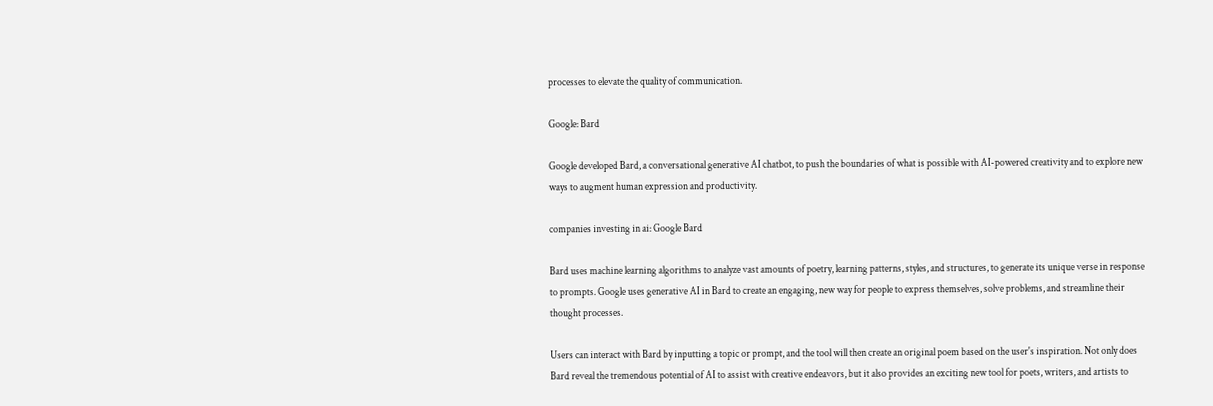processes to elevate the quality of communication.

Google: Bard

Google developed Bard, a conversational generative AI chatbot, to push the boundaries of what is possible with AI-powered creativity and to explore new ways to augment human expression and productivity.

companies investing in ai: Google Bard

Bard uses machine learning algorithms to analyze vast amounts of poetry, learning patterns, styles, and structures, to generate its unique verse in response to prompts. Google uses generative AI in Bard to create an engaging, new way for people to express themselves, solve problems, and streamline their thought processes.

Users can interact with Bard by inputting a topic or prompt, and the tool will then create an original poem based on the user's inspiration. Not only does Bard reveal the tremendous potential of AI to assist with creative endeavors, but it also provides an exciting new tool for poets, writers, and artists to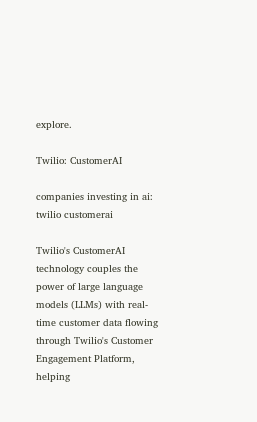explore.

Twilio: CustomerAI

companies investing in ai: twilio customerai

Twilio's CustomerAI technology couples the power of large language models (LLMs) with real-time customer data flowing through Twilio's Customer Engagement Platform, helping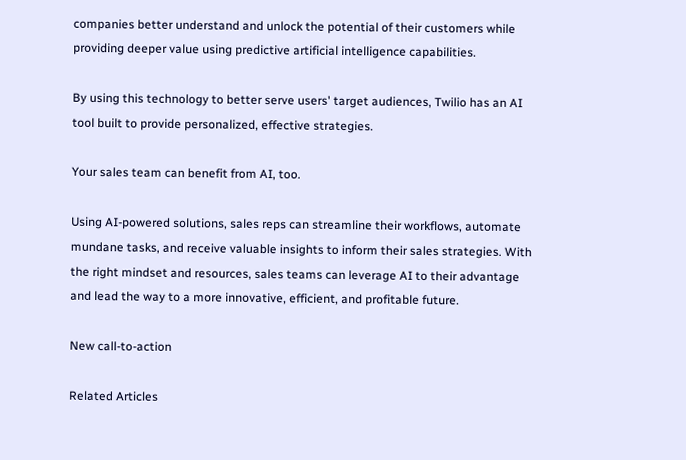companies better understand and unlock the potential of their customers while providing deeper value using predictive artificial intelligence capabilities.

By using this technology to better serve users' target audiences, Twilio has an AI tool built to provide personalized, effective strategies.

Your sales team can benefit from AI, too.

Using AI-powered solutions, sales reps can streamline their workflows, automate mundane tasks, and receive valuable insights to inform their sales strategies. With the right mindset and resources, sales teams can leverage AI to their advantage and lead the way to a more innovative, efficient, and profitable future.

New call-to-action

Related Articles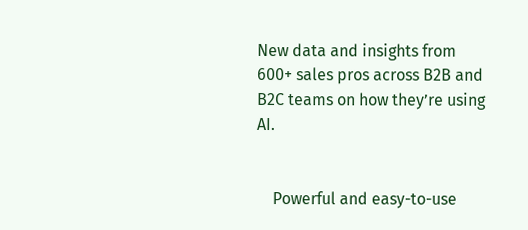New data and insights from 600+ sales pros across B2B and B2C teams on how they’re using AI.


    Powerful and easy-to-use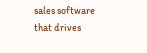sales software that drives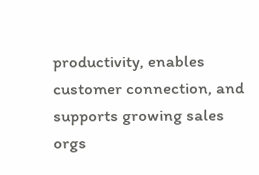productivity, enables customer connection, and supports growing sales orgs